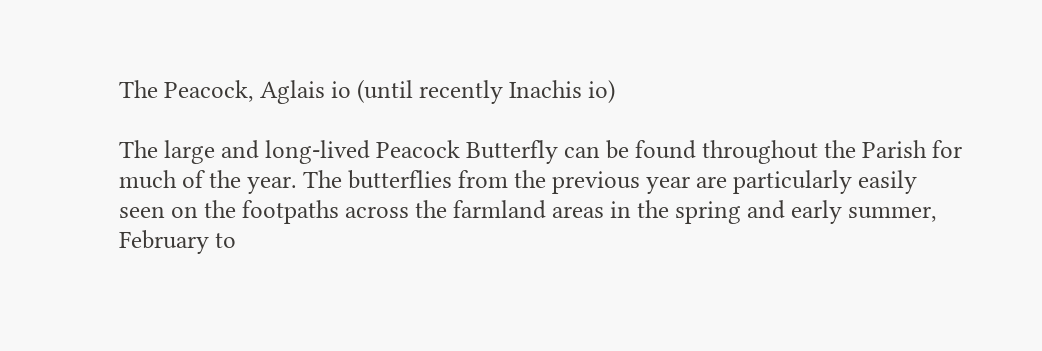The Peacock, Aglais io (until recently Inachis io)

The large and long-lived Peacock Butterfly can be found throughout the Parish for much of the year. The butterflies from the previous year are particularly easily seen on the footpaths across the farmland areas in the spring and early summer, February to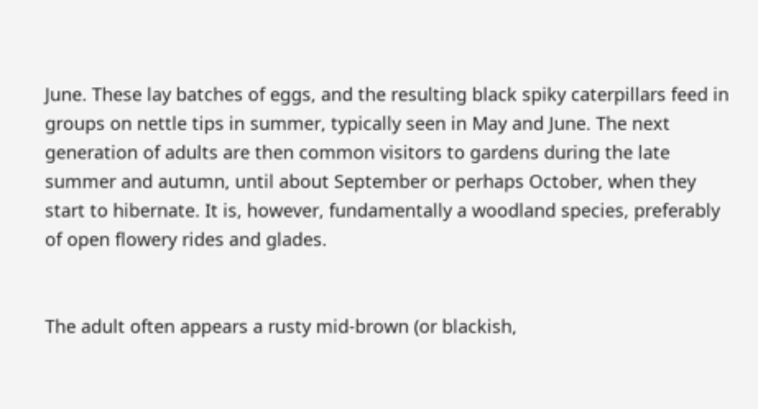June. These lay batches of eggs, and the resulting black spiky caterpillars feed in groups on nettle tips in summer, typically seen in May and June. The next generation of adults are then common visitors to gardens during the late summer and autumn, until about September or perhaps October, when they start to hibernate. It is, however, fundamentally a woodland species, preferably of open flowery rides and glades.


The adult often appears a rusty mid-brown (or blackish,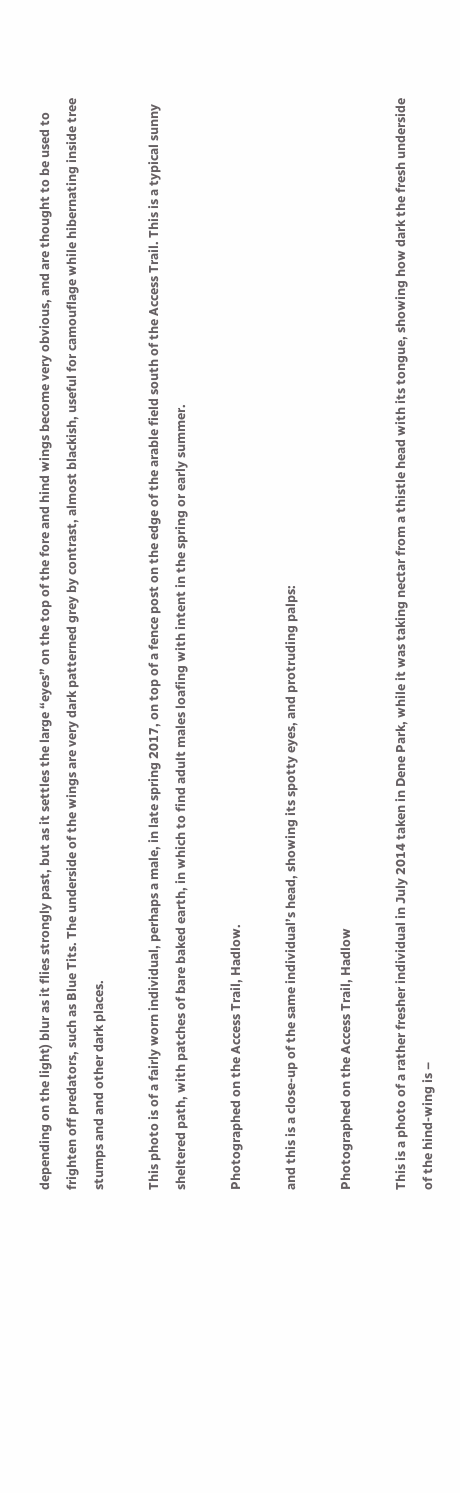depending on the light) blur as it flies strongly past, but as it settles the large “eyes” on the top of the fore and hind wings become very obvious, and are thought to be used to frighten off predators, such as Blue Tits. The underside of the wings are very dark patterned grey by contrast, almost blackish, useful for camouflage while hibernating inside tree stumps and and other dark places.

This photo is of a fairly worn individual, perhaps a male, in late spring 2017, on top of a fence post on the edge of the arable field south of the Access Trail. This is a typical sunny sheltered path, with patches of bare baked earth, in which to find adult males loafing with intent in the spring or early summer.

Photographed on the Access Trail, Hadlow.

and this is a close-up of the same individual’s head, showing its spotty eyes, and protruding palps:

Photographed on the Access Trail, Hadlow

This is a photo of a rather fresher individual in July 2014 taken in Dene Park, while it was taking nectar from a thistle head with its tongue, showing how dark the fresh underside of the hind-wing is –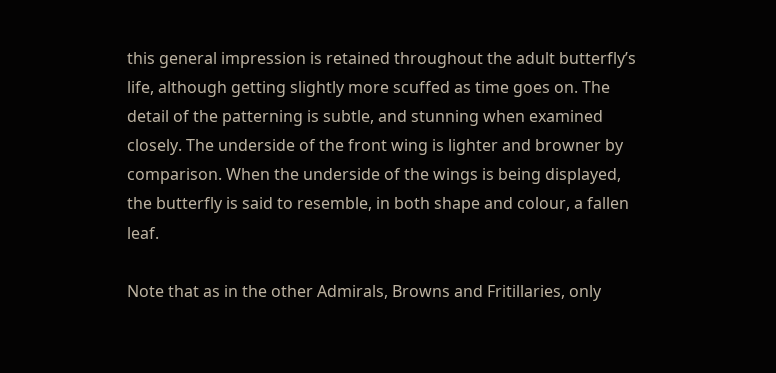this general impression is retained throughout the adult butterfly’s life, although getting slightly more scuffed as time goes on. The detail of the patterning is subtle, and stunning when examined closely. The underside of the front wing is lighter and browner by comparison. When the underside of the wings is being displayed, the butterfly is said to resemble, in both shape and colour, a fallen leaf.

Note that as in the other Admirals, Browns and Fritillaries, only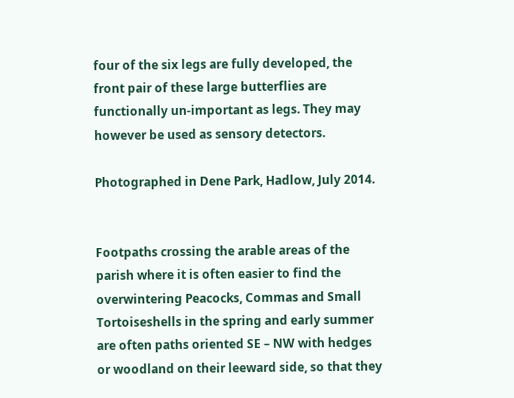four of the six legs are fully developed, the front pair of these large butterflies are functionally un-important as legs. They may however be used as sensory detectors.

Photographed in Dene Park, Hadlow, July 2014.


Footpaths crossing the arable areas of the parish where it is often easier to find the overwintering Peacocks, Commas and Small Tortoiseshells in the spring and early summer are often paths oriented SE – NW with hedges or woodland on their leeward side, so that they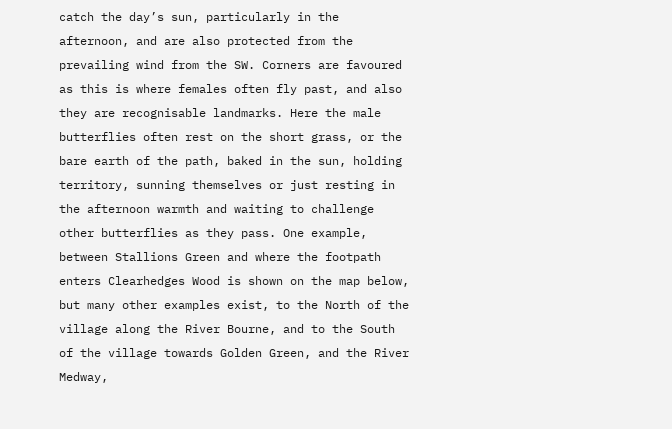catch the day’s sun, particularly in the afternoon, and are also protected from the prevailing wind from the SW. Corners are favoured as this is where females often fly past, and also they are recognisable landmarks. Here the male butterflies often rest on the short grass, or the bare earth of the path, baked in the sun, holding territory, sunning themselves or just resting in the afternoon warmth and waiting to challenge other butterflies as they pass. One example, between Stallions Green and where the footpath enters Clearhedges Wood is shown on the map below, but many other examples exist, to the North of the village along the River Bourne, and to the South of the village towards Golden Green, and the River Medway,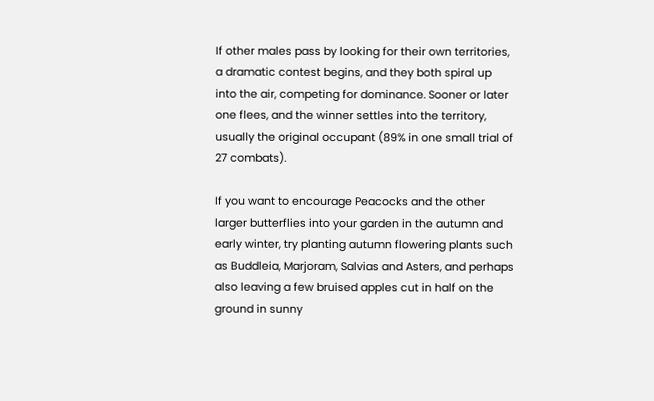If other males pass by looking for their own territories, a dramatic contest begins, and they both spiral up into the air, competing for dominance. Sooner or later one flees, and the winner settles into the territory, usually the original occupant (89% in one small trial of 27 combats).

If you want to encourage Peacocks and the other larger butterflies into your garden in the autumn and early winter, try planting autumn flowering plants such as Buddleia, Marjoram, Salvias and Asters, and perhaps also leaving a few bruised apples cut in half on the ground in sunny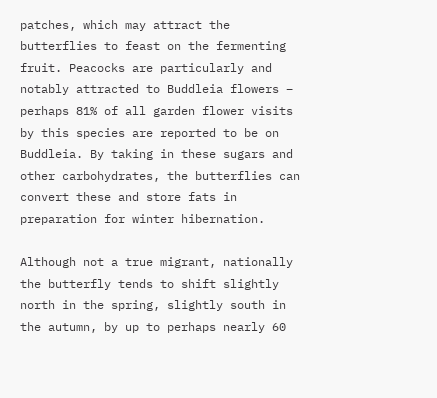patches, which may attract the butterflies to feast on the fermenting fruit. Peacocks are particularly and notably attracted to Buddleia flowers – perhaps 81% of all garden flower visits by this species are reported to be on Buddleia. By taking in these sugars and other carbohydrates, the butterflies can convert these and store fats in preparation for winter hibernation.

Although not a true migrant, nationally the butterfly tends to shift slightly north in the spring, slightly south in the autumn, by up to perhaps nearly 60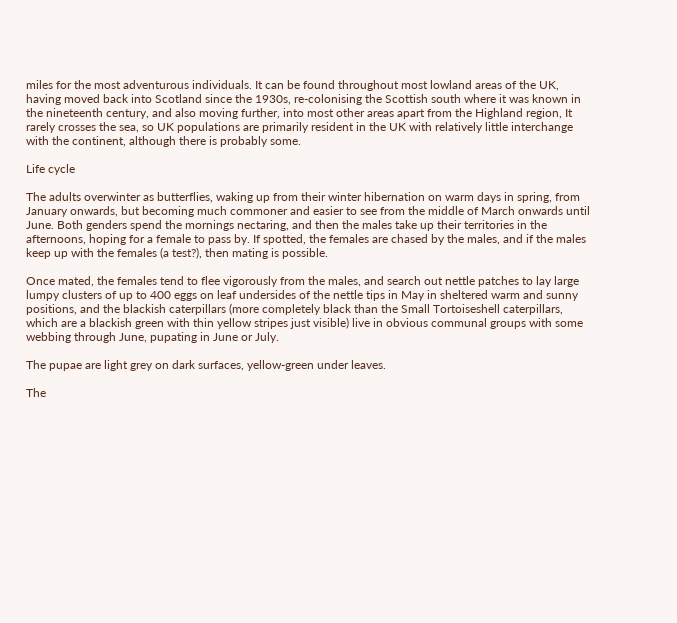miles for the most adventurous individuals. It can be found throughout most lowland areas of the UK, having moved back into Scotland since the 1930s, re-colonising the Scottish south where it was known in the nineteenth century, and also moving further, into most other areas apart from the Highland region, It rarely crosses the sea, so UK populations are primarily resident in the UK with relatively little interchange with the continent, although there is probably some.

Life cycle

The adults overwinter as butterflies, waking up from their winter hibernation on warm days in spring, from January onwards, but becoming much commoner and easier to see from the middle of March onwards until June. Both genders spend the mornings nectaring, and then the males take up their territories in the afternoons, hoping for a female to pass by. If spotted, the females are chased by the males, and if the males keep up with the females (a test?), then mating is possible.

Once mated, the females tend to flee vigorously from the males, and search out nettle patches to lay large lumpy clusters of up to 400 eggs on leaf undersides of the nettle tips in May in sheltered warm and sunny positions, and the blackish caterpillars (more completely black than the Small Tortoiseshell caterpillars, which are a blackish green with thin yellow stripes just visible) live in obvious communal groups with some webbing through June, pupating in June or July.

The pupae are light grey on dark surfaces, yellow-green under leaves.

The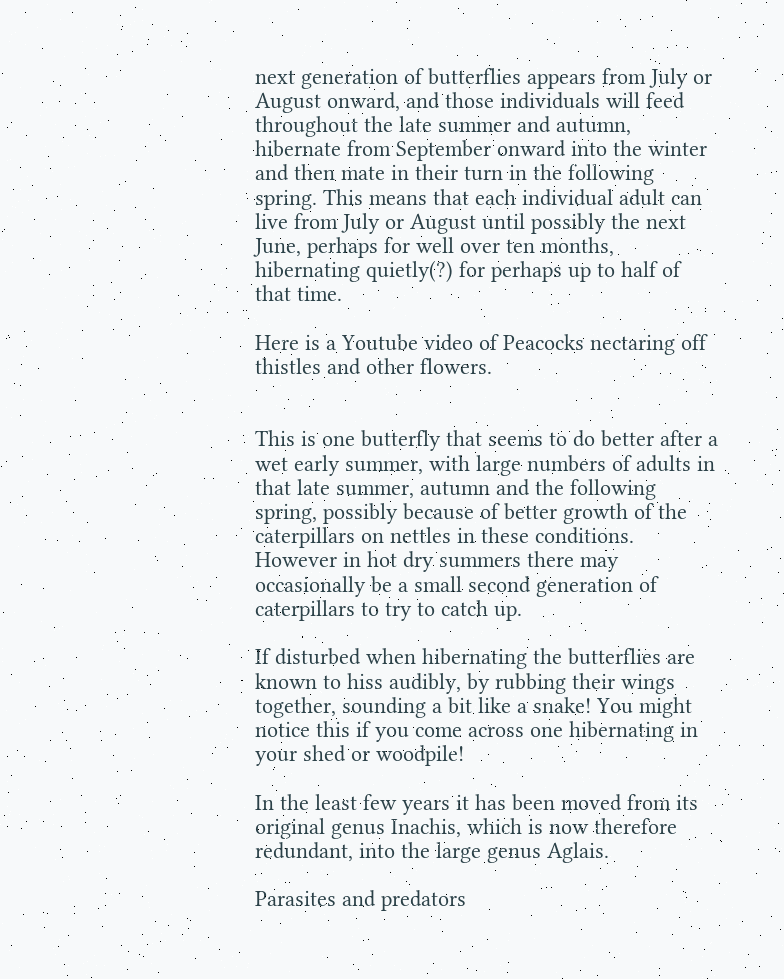next generation of butterflies appears from July or August onward, and those individuals will feed throughout the late summer and autumn, hibernate from September onward into the winter and then mate in their turn in the following spring. This means that each individual adult can live from July or August until possibly the next June, perhaps for well over ten months, hibernating quietly(?) for perhaps up to half of that time.

Here is a Youtube video of Peacocks nectaring off thistles and other flowers.


This is one butterfly that seems to do better after a wet early summer, with large numbers of adults in that late summer, autumn and the following spring, possibly because of better growth of the caterpillars on nettles in these conditions. However in hot dry summers there may occasionally be a small second generation of caterpillars to try to catch up.

If disturbed when hibernating the butterflies are known to hiss audibly, by rubbing their wings together, sounding a bit like a snake! You might notice this if you come across one hibernating in your shed or woodpile!

In the least few years it has been moved from its original genus Inachis, which is now therefore redundant, into the large genus Aglais.

Parasites and predators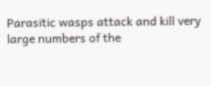Parasitic wasps attack and kill very large numbers of the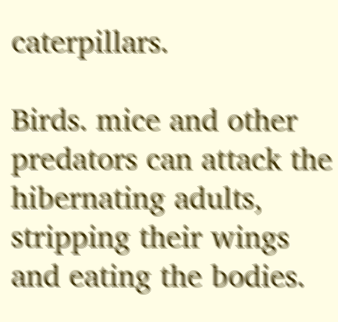caterpillars.

Birds. mice and other predators can attack the hibernating adults, stripping their wings and eating the bodies.